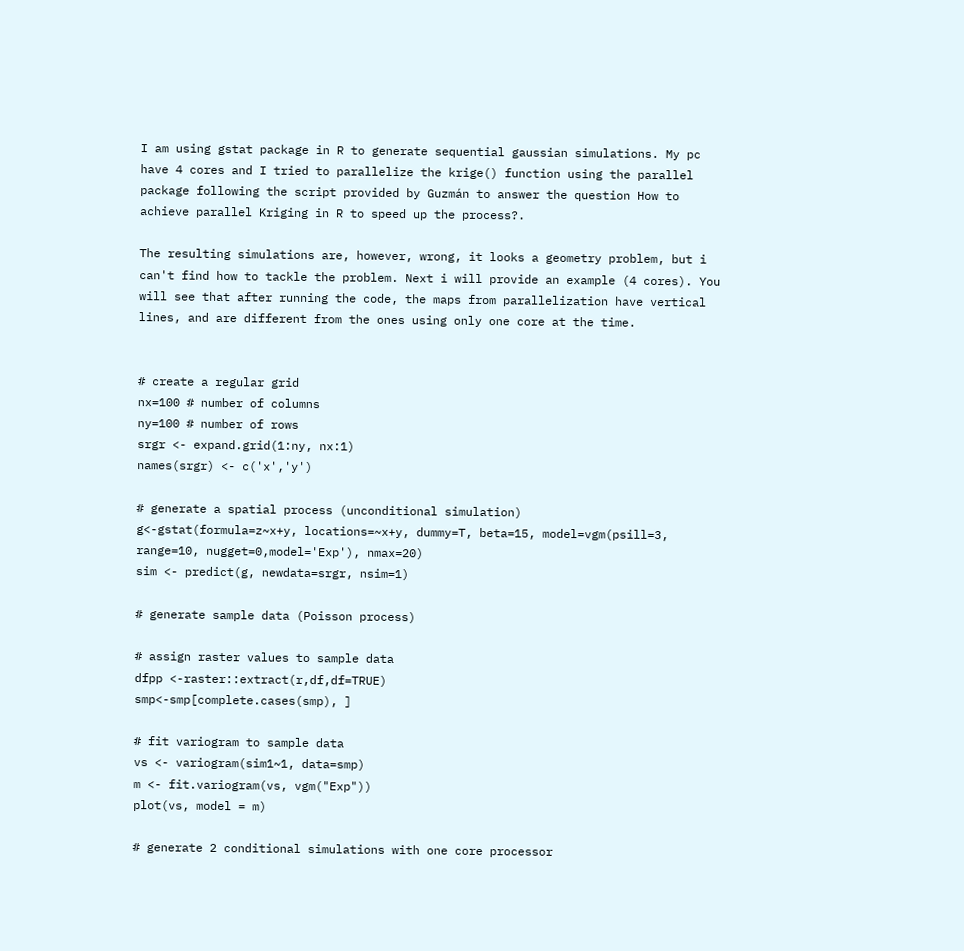I am using gstat package in R to generate sequential gaussian simulations. My pc have 4 cores and I tried to parallelize the krige() function using the parallel package following the script provided by Guzmán to answer the question How to achieve parallel Kriging in R to speed up the process?.

The resulting simulations are, however, wrong, it looks a geometry problem, but i can't find how to tackle the problem. Next i will provide an example (4 cores). You will see that after running the code, the maps from parallelization have vertical lines, and are different from the ones using only one core at the time.


# create a regular grid
nx=100 # number of columns
ny=100 # number of rows
srgr <- expand.grid(1:ny, nx:1)
names(srgr) <- c('x','y')

# generate a spatial process (unconditional simulation)
g<-gstat(formula=z~x+y, locations=~x+y, dummy=T, beta=15, model=vgm(psill=3, range=10, nugget=0,model='Exp'), nmax=20)
sim <- predict(g, newdata=srgr, nsim=1)

# generate sample data (Poisson process)

# assign raster values to sample data
dfpp <-raster::extract(r,df,df=TRUE)
smp<-smp[complete.cases(smp), ]

# fit variogram to sample data
vs <- variogram(sim1~1, data=smp)
m <- fit.variogram(vs, vgm("Exp"))
plot(vs, model = m)

# generate 2 conditional simulations with one core processor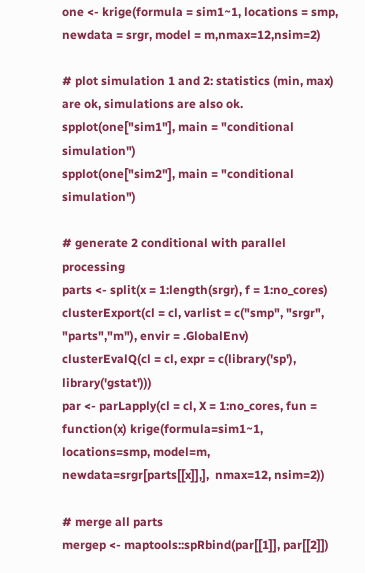one <- krige(formula = sim1~1, locations = smp, newdata = srgr, model = m,nmax=12,nsim=2)

# plot simulation 1 and 2: statistics (min, max) are ok, simulations are also ok.
spplot(one["sim1"], main = "conditional simulation")
spplot(one["sim2"], main = "conditional simulation")

# generate 2 conditional with parallel processing
parts <- split(x = 1:length(srgr), f = 1:no_cores)
clusterExport(cl = cl, varlist = c("smp", "srgr", "parts","m"), envir = .GlobalEnv)
clusterEvalQ(cl = cl, expr = c(library('sp'), library('gstat')))
par <- parLapply(cl = cl, X = 1:no_cores, fun = function(x) krige(formula=sim1~1, locations=smp, model=m, newdata=srgr[parts[[x]],],  nmax=12, nsim=2))

# merge all parts
mergep <- maptools::spRbind(par[[1]], par[[2]])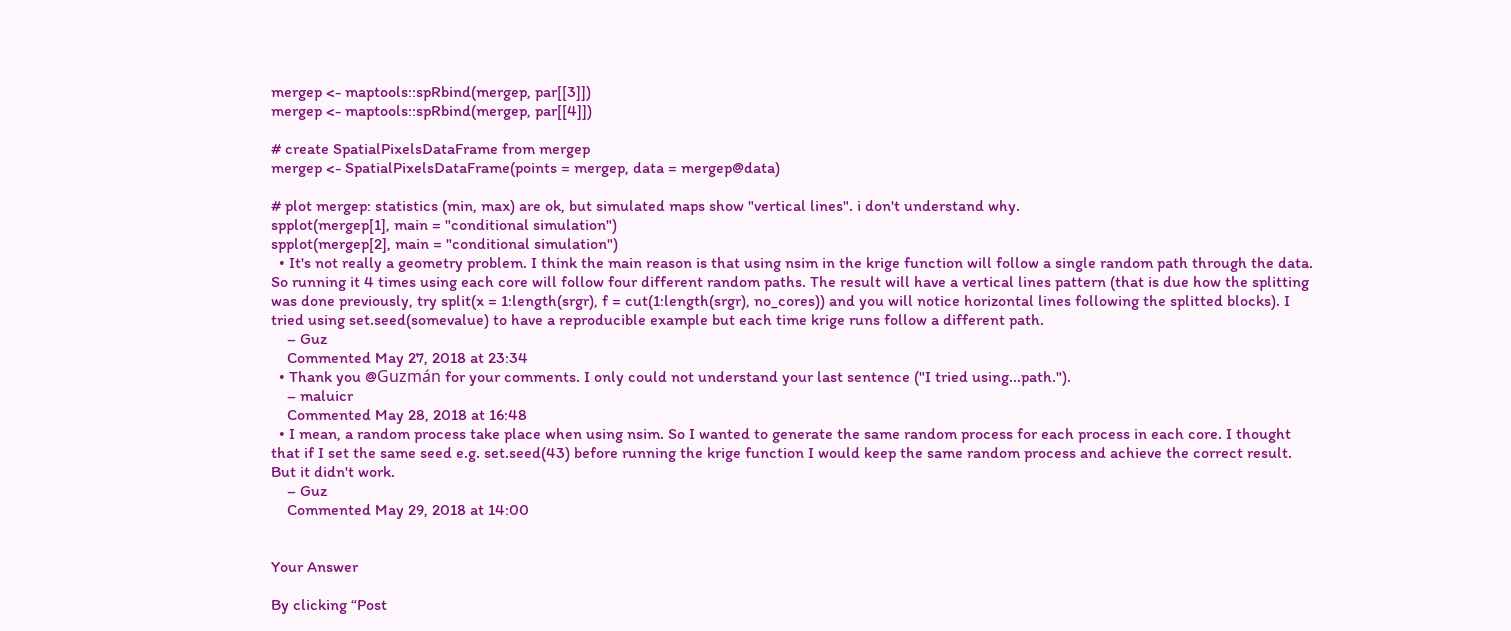mergep <- maptools::spRbind(mergep, par[[3]])
mergep <- maptools::spRbind(mergep, par[[4]])

# create SpatialPixelsDataFrame from mergep
mergep <- SpatialPixelsDataFrame(points = mergep, data = mergep@data)

# plot mergep: statistics (min, max) are ok, but simulated maps show "vertical lines". i don't understand why.
spplot(mergep[1], main = "conditional simulation")
spplot(mergep[2], main = "conditional simulation")
  • It's not really a geometry problem. I think the main reason is that using nsim in the krige function will follow a single random path through the data. So running it 4 times using each core will follow four different random paths. The result will have a vertical lines pattern (that is due how the splitting was done previously, try split(x = 1:length(srgr), f = cut(1:length(srgr), no_cores)) and you will notice horizontal lines following the splitted blocks). I tried using set.seed(somevalue) to have a reproducible example but each time krige runs follow a different path.
    – Guz
    Commented May 27, 2018 at 23:34
  • Thank you @Guzmán for your comments. I only could not understand your last sentence ("I tried using...path.").
    – maluicr
    Commented May 28, 2018 at 16:48
  • I mean, a random process take place when using nsim. So I wanted to generate the same random process for each process in each core. I thought that if I set the same seed e.g. set.seed(43) before running the krige function I would keep the same random process and achieve the correct result. But it didn't work.
    – Guz
    Commented May 29, 2018 at 14:00


Your Answer

By clicking “Post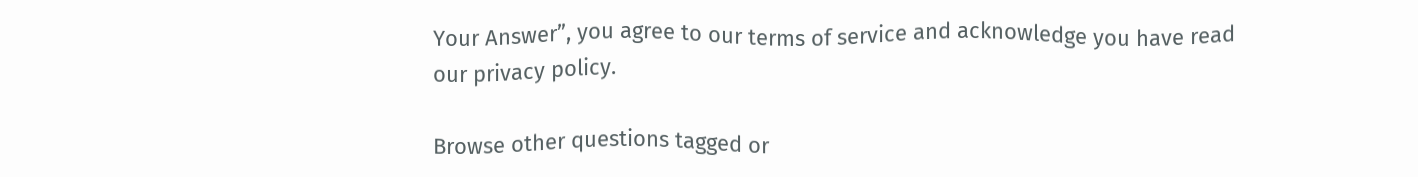Your Answer”, you agree to our terms of service and acknowledge you have read our privacy policy.

Browse other questions tagged or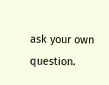ask your own question.